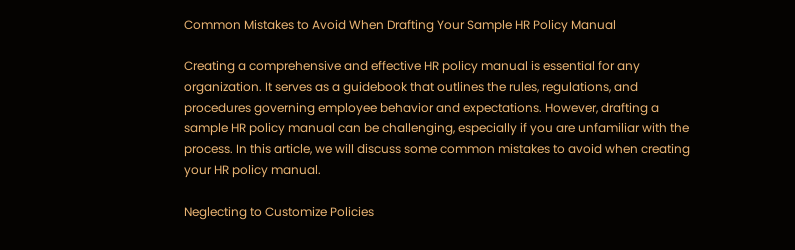Common Mistakes to Avoid When Drafting Your Sample HR Policy Manual

Creating a comprehensive and effective HR policy manual is essential for any organization. It serves as a guidebook that outlines the rules, regulations, and procedures governing employee behavior and expectations. However, drafting a sample HR policy manual can be challenging, especially if you are unfamiliar with the process. In this article, we will discuss some common mistakes to avoid when creating your HR policy manual.

Neglecting to Customize Policies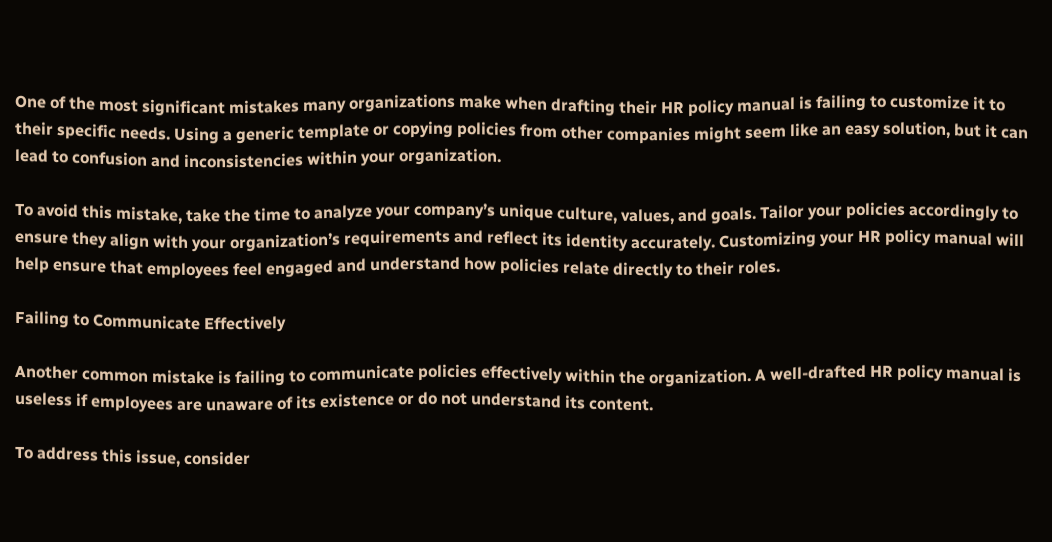One of the most significant mistakes many organizations make when drafting their HR policy manual is failing to customize it to their specific needs. Using a generic template or copying policies from other companies might seem like an easy solution, but it can lead to confusion and inconsistencies within your organization.

To avoid this mistake, take the time to analyze your company’s unique culture, values, and goals. Tailor your policies accordingly to ensure they align with your organization’s requirements and reflect its identity accurately. Customizing your HR policy manual will help ensure that employees feel engaged and understand how policies relate directly to their roles.

Failing to Communicate Effectively

Another common mistake is failing to communicate policies effectively within the organization. A well-drafted HR policy manual is useless if employees are unaware of its existence or do not understand its content.

To address this issue, consider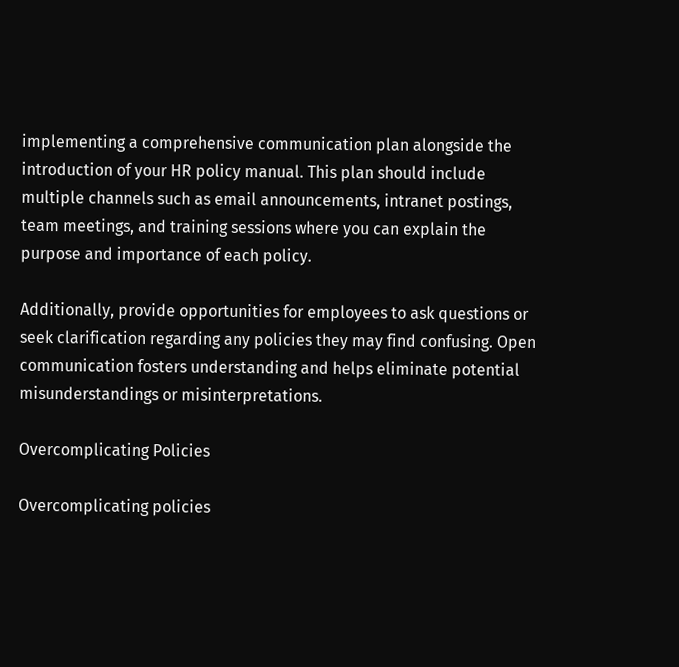implementing a comprehensive communication plan alongside the introduction of your HR policy manual. This plan should include multiple channels such as email announcements, intranet postings, team meetings, and training sessions where you can explain the purpose and importance of each policy.

Additionally, provide opportunities for employees to ask questions or seek clarification regarding any policies they may find confusing. Open communication fosters understanding and helps eliminate potential misunderstandings or misinterpretations.

Overcomplicating Policies

Overcomplicating policies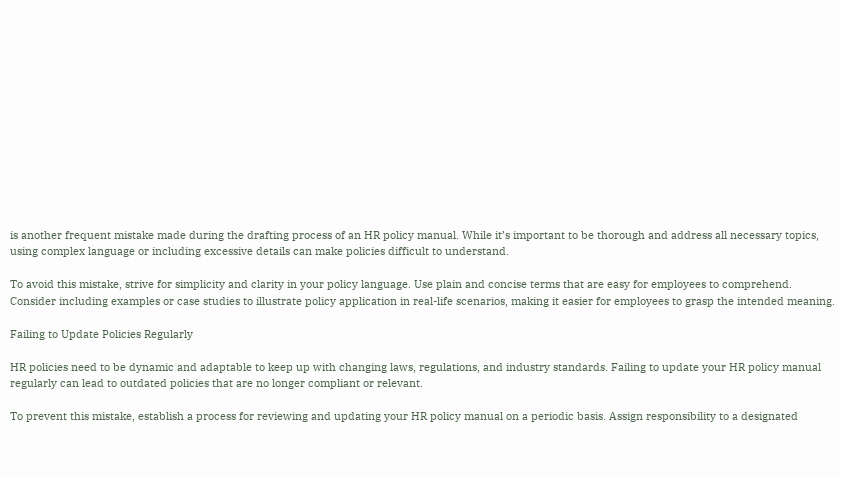is another frequent mistake made during the drafting process of an HR policy manual. While it’s important to be thorough and address all necessary topics, using complex language or including excessive details can make policies difficult to understand.

To avoid this mistake, strive for simplicity and clarity in your policy language. Use plain and concise terms that are easy for employees to comprehend. Consider including examples or case studies to illustrate policy application in real-life scenarios, making it easier for employees to grasp the intended meaning.

Failing to Update Policies Regularly

HR policies need to be dynamic and adaptable to keep up with changing laws, regulations, and industry standards. Failing to update your HR policy manual regularly can lead to outdated policies that are no longer compliant or relevant.

To prevent this mistake, establish a process for reviewing and updating your HR policy manual on a periodic basis. Assign responsibility to a designated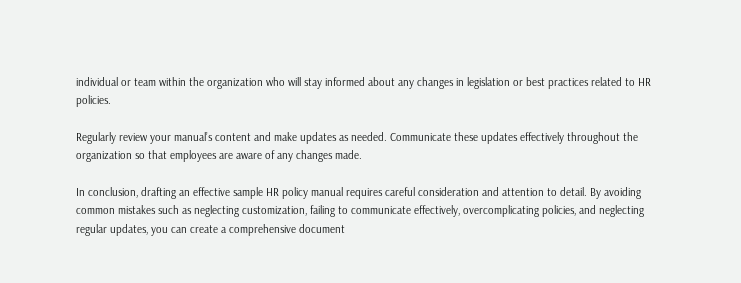individual or team within the organization who will stay informed about any changes in legislation or best practices related to HR policies.

Regularly review your manual’s content and make updates as needed. Communicate these updates effectively throughout the organization so that employees are aware of any changes made.

In conclusion, drafting an effective sample HR policy manual requires careful consideration and attention to detail. By avoiding common mistakes such as neglecting customization, failing to communicate effectively, overcomplicating policies, and neglecting regular updates, you can create a comprehensive document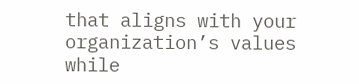that aligns with your organization’s values while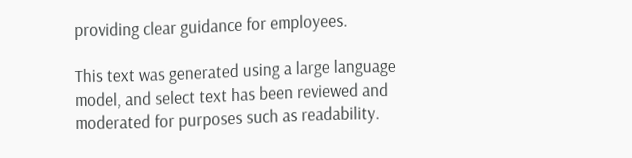providing clear guidance for employees.

This text was generated using a large language model, and select text has been reviewed and moderated for purposes such as readability.